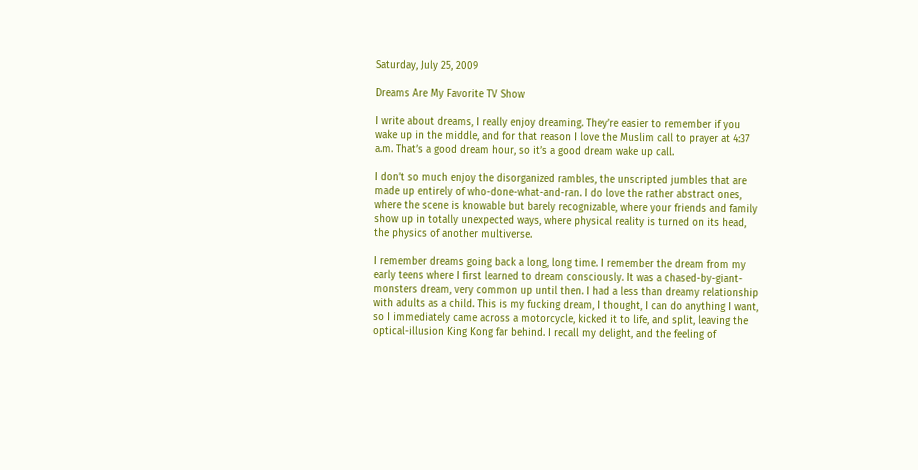Saturday, July 25, 2009

Dreams Are My Favorite TV Show

I write about dreams, I really enjoy dreaming. They’re easier to remember if you wake up in the middle, and for that reason I love the Muslim call to prayer at 4:37 a.m. That’s a good dream hour, so it’s a good dream wake up call.

I don’t so much enjoy the disorganized rambles, the unscripted jumbles that are made up entirely of who-done-what-and-ran. I do love the rather abstract ones, where the scene is knowable but barely recognizable, where your friends and family show up in totally unexpected ways, where physical reality is turned on its head, the physics of another multiverse.

I remember dreams going back a long, long time. I remember the dream from my early teens where I first learned to dream consciously. It was a chased-by-giant-monsters dream, very common up until then. I had a less than dreamy relationship with adults as a child. This is my fucking dream, I thought, I can do anything I want, so I immediately came across a motorcycle, kicked it to life, and split, leaving the optical-illusion King Kong far behind. I recall my delight, and the feeling of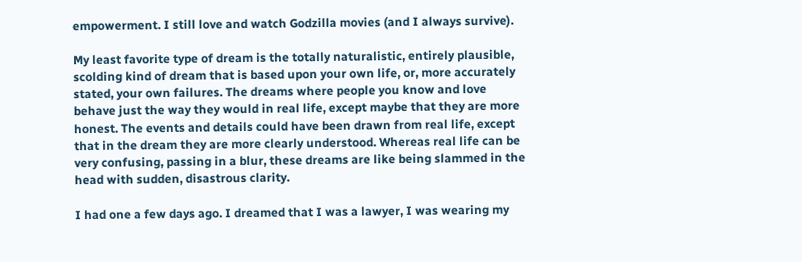empowerment. I still love and watch Godzilla movies (and I always survive).

My least favorite type of dream is the totally naturalistic, entirely plausible, scolding kind of dream that is based upon your own life, or, more accurately stated, your own failures. The dreams where people you know and love behave just the way they would in real life, except maybe that they are more honest. The events and details could have been drawn from real life, except that in the dream they are more clearly understood. Whereas real life can be very confusing, passing in a blur, these dreams are like being slammed in the head with sudden, disastrous clarity.

I had one a few days ago. I dreamed that I was a lawyer, I was wearing my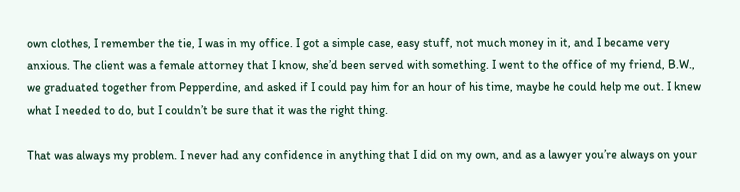own clothes, I remember the tie, I was in my office. I got a simple case, easy stuff, not much money in it, and I became very anxious. The client was a female attorney that I know, she’d been served with something. I went to the office of my friend, B.W., we graduated together from Pepperdine, and asked if I could pay him for an hour of his time, maybe he could help me out. I knew what I needed to do, but I couldn’t be sure that it was the right thing.

That was always my problem. I never had any confidence in anything that I did on my own, and as a lawyer you’re always on your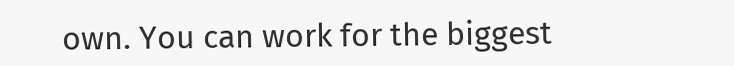own. You can work for the biggest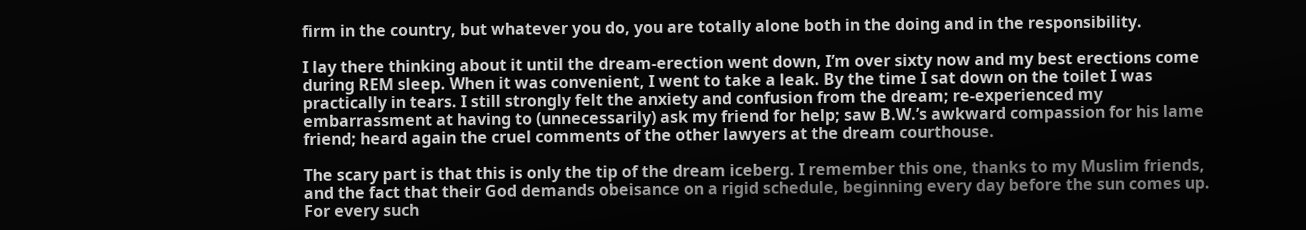firm in the country, but whatever you do, you are totally alone both in the doing and in the responsibility.

I lay there thinking about it until the dream-erection went down, I’m over sixty now and my best erections come during REM sleep. When it was convenient, I went to take a leak. By the time I sat down on the toilet I was practically in tears. I still strongly felt the anxiety and confusion from the dream; re-experienced my embarrassment at having to (unnecessarily) ask my friend for help; saw B.W.’s awkward compassion for his lame friend; heard again the cruel comments of the other lawyers at the dream courthouse.

The scary part is that this is only the tip of the dream iceberg. I remember this one, thanks to my Muslim friends, and the fact that their God demands obeisance on a rigid schedule, beginning every day before the sun comes up. For every such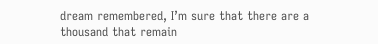dream remembered, I’m sure that there are a thousand that remain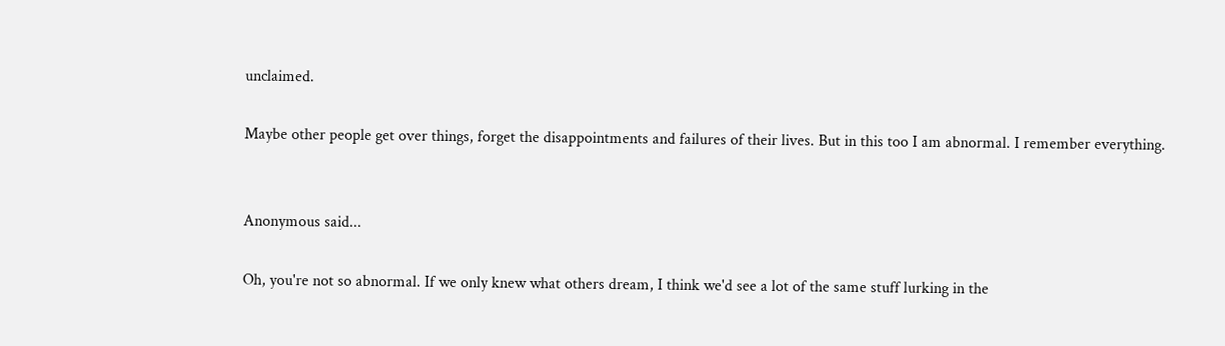unclaimed.

Maybe other people get over things, forget the disappointments and failures of their lives. But in this too I am abnormal. I remember everything.


Anonymous said...

Oh, you're not so abnormal. If we only knew what others dream, I think we'd see a lot of the same stuff lurking in the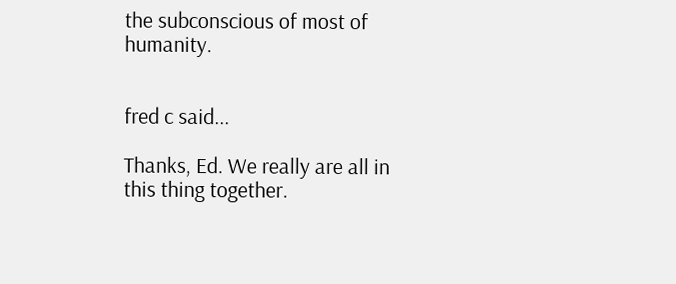the subconscious of most of humanity.


fred c said...

Thanks, Ed. We really are all in this thing together.